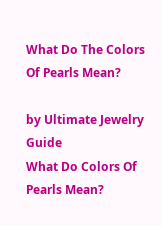What Do The Colors Of Pearls Mean?

by Ultimate Jewelry Guide
What Do Colors Of Pearls Mean?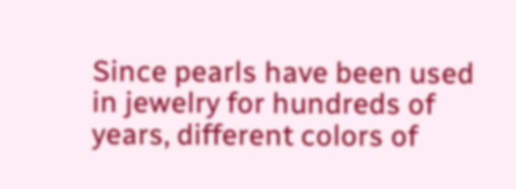Since pearls have been used in jewelry for hundreds of years, different colors of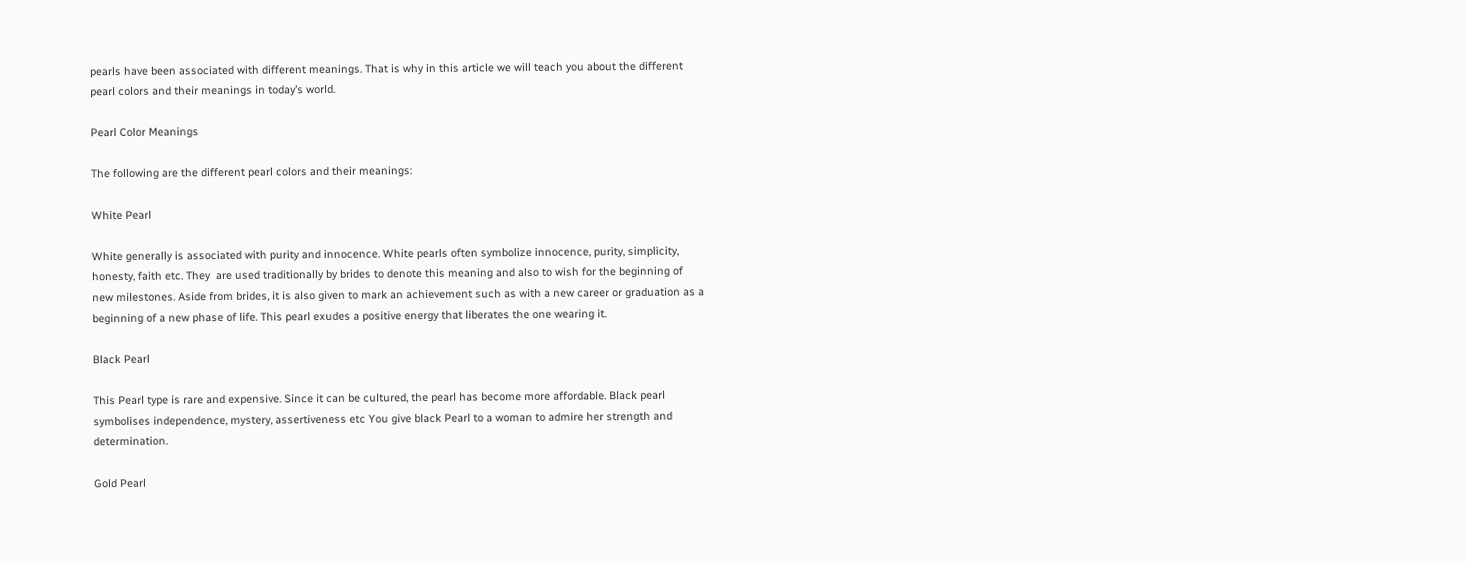pearls have been associated with different meanings. That is why in this article we will teach you about the different pearl colors and their meanings in today’s world.

Pearl Color Meanings

The following are the different pearl colors and their meanings:

White Pearl

White generally is associated with purity and innocence. White pearls often symbolize innocence, purity, simplicity, honesty, faith etc. They  are used traditionally by brides to denote this meaning and also to wish for the beginning of new milestones. Aside from brides, it is also given to mark an achievement such as with a new career or graduation as a beginning of a new phase of life. This pearl exudes a positive energy that liberates the one wearing it.

Black Pearl

This Pearl type is rare and expensive. Since it can be cultured, the pearl has become more affordable. Black pearl symbolises independence, mystery, assertiveness etc You give black Pearl to a woman to admire her strength and determination.

Gold Pearl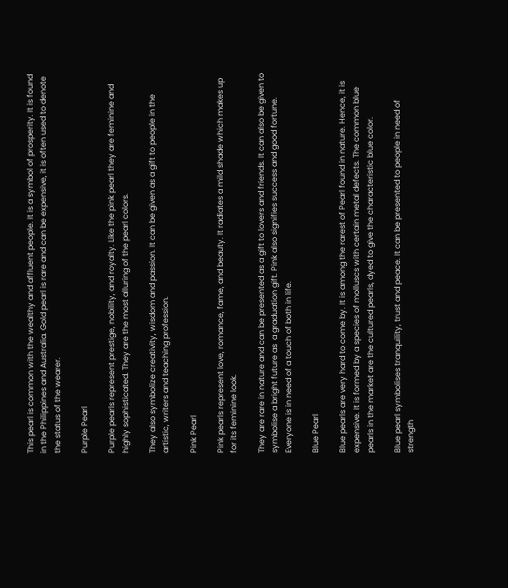This pearl is common with the wealthy and affluent people. It is a symbol of prosperity. It is found in the Philippines and Australia. Gold pearl is rare and can be expensive, it is often used to denote the status of the wearer.

Purple Pearl

Purple pearls represent prestige, nobility, and royalty. Like the pink pearl they are feminine and highly sophisticated. They are the most alluring of the pearl colors.

They also symbolize creativity, wisdom and passion. It can be given as a gift to people in the artistic, writers and teaching profession.

Pink Pearl

Pink pearls represent love, romance, fame, and beauty. It radiates a mild shade which makes up for its feminine look.

They are rare in nature and can be presented as a gift to lovers and friends. It can also be given to symbolise a bright future as  a graduation gift. Pink also signifies success and good fortune. Everyone is in need of a touch of both in life.

Blue Pearl

Blue pearls are very hard to come by. It is among the rarest of Pearl found in nature. Hence, it is expensive. It is formed by a species of molluscs with certain metal defects. The common blue pearls in the market are the cultured pearls, dyed to give the characteristic blue color.

Blue pearl symbolises tranquility, trust and peace. It can be presented to people in need of strength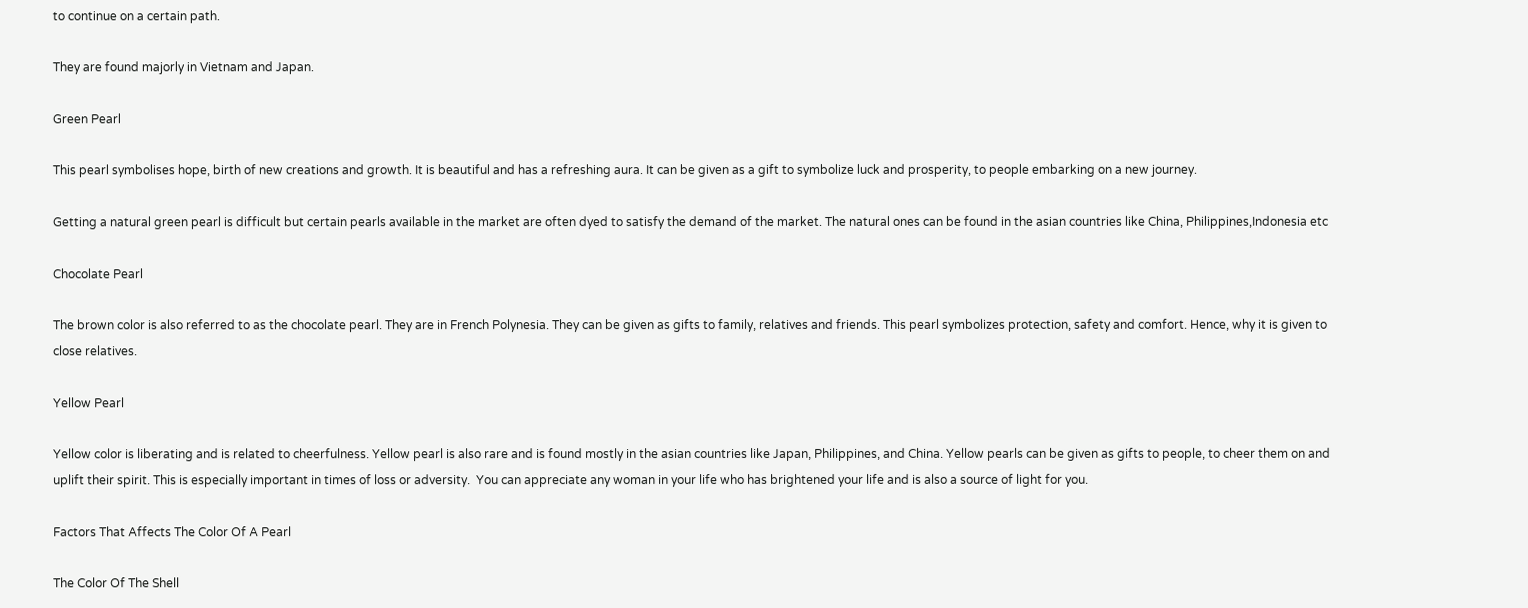to continue on a certain path.

They are found majorly in Vietnam and Japan.

Green Pearl

This pearl symbolises hope, birth of new creations and growth. It is beautiful and has a refreshing aura. It can be given as a gift to symbolize luck and prosperity, to people embarking on a new journey.

Getting a natural green pearl is difficult but certain pearls available in the market are often dyed to satisfy the demand of the market. The natural ones can be found in the asian countries like China, Philippines,Indonesia etc

Chocolate Pearl

The brown color is also referred to as the chocolate pearl. They are in French Polynesia. They can be given as gifts to family, relatives and friends. This pearl symbolizes protection, safety and comfort. Hence, why it is given to close relatives.

Yellow Pearl

Yellow color is liberating and is related to cheerfulness. Yellow pearl is also rare and is found mostly in the asian countries like Japan, Philippines, and China. Yellow pearls can be given as gifts to people, to cheer them on and uplift their spirit. This is especially important in times of loss or adversity.  You can appreciate any woman in your life who has brightened your life and is also a source of light for you.

Factors That Affects The Color Of A Pearl

The Color Of The Shell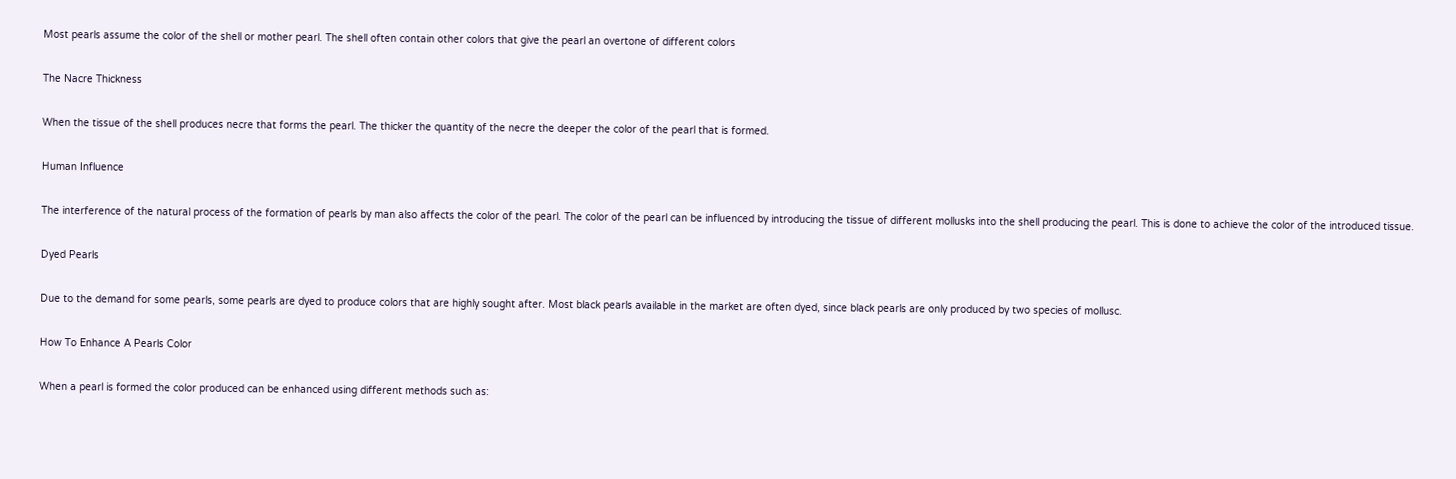Most pearls assume the color of the shell or mother pearl. The shell often contain other colors that give the pearl an overtone of different colors

The Nacre Thickness

When the tissue of the shell produces necre that forms the pearl. The thicker the quantity of the necre the deeper the color of the pearl that is formed.

Human Influence

The interference of the natural process of the formation of pearls by man also affects the color of the pearl. The color of the pearl can be influenced by introducing the tissue of different mollusks into the shell producing the pearl. This is done to achieve the color of the introduced tissue.

Dyed Pearls

Due to the demand for some pearls, some pearls are dyed to produce colors that are highly sought after. Most black pearls available in the market are often dyed, since black pearls are only produced by two species of mollusc.

How To Enhance A Pearls Color

When a pearl is formed the color produced can be enhanced using different methods such as: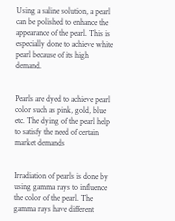Using a saline solution, a pearl can be polished to enhance the appearance of the pearl. This is especially done to achieve white pearl because of its high demand.


Pearls are dyed to achieve pearl color such as pink, gold, blue etc. The dying of the pearl help to satisfy the need of certain market demands


Irradiation of pearls is done by using gamma rays to influence the color of the pearl. The gamma rays have different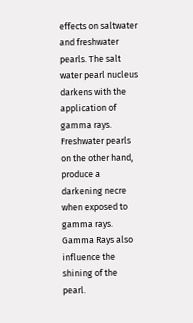effects on saltwater and freshwater pearls. The salt water pearl nucleus darkens with the application of gamma rays. Freshwater pearls on the other hand, produce a darkening necre when exposed to gamma rays. Gamma Rays also influence the shining of the pearl.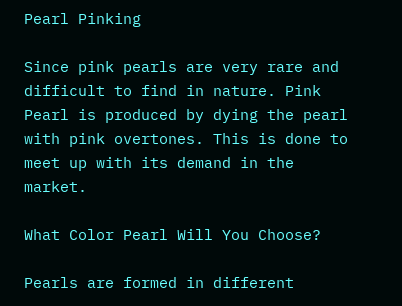Pearl Pinking

Since pink pearls are very rare and difficult to find in nature. Pink Pearl is produced by dying the pearl with pink overtones. This is done to meet up with its demand in the market.

What Color Pearl Will You Choose?

Pearls are formed in different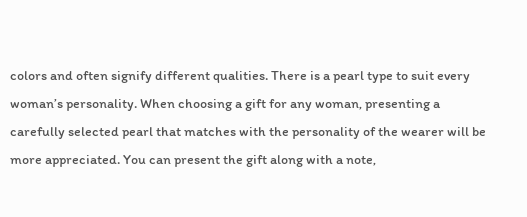colors and often signify different qualities. There is a pearl type to suit every woman’s personality. When choosing a gift for any woman, presenting a carefully selected pearl that matches with the personality of the wearer will be more appreciated. You can present the gift along with a note,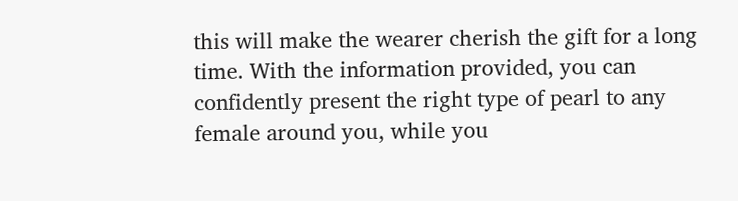this will make the wearer cherish the gift for a long time. With the information provided, you can confidently present the right type of pearl to any female around you, while you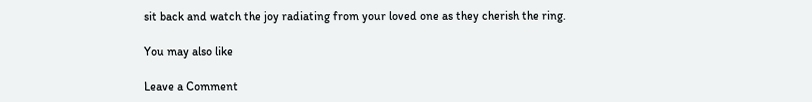sit back and watch the joy radiating from your loved one as they cherish the ring.

You may also like

Leave a Comment